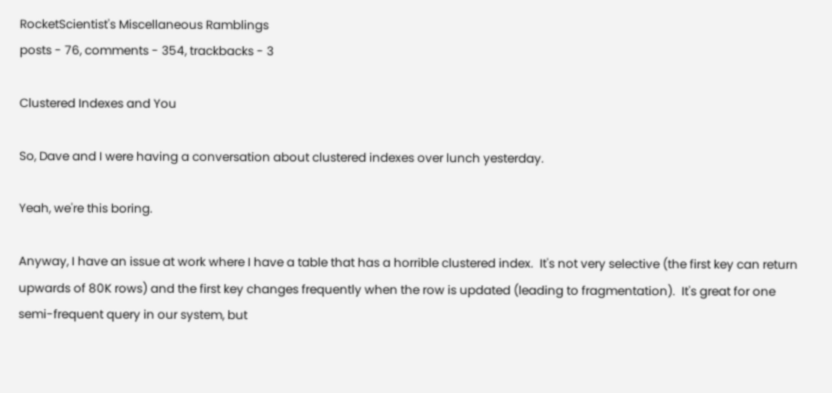RocketScientist's Miscellaneous Ramblings
posts - 76, comments - 354, trackbacks - 3

Clustered Indexes and You

So, Dave and I were having a conversation about clustered indexes over lunch yesterday.

Yeah, we're this boring.

Anyway, I have an issue at work where I have a table that has a horrible clustered index.  It's not very selective (the first key can return upwards of 80K rows) and the first key changes frequently when the row is updated (leading to fragmentation).  It's great for one semi-frequent query in our system, but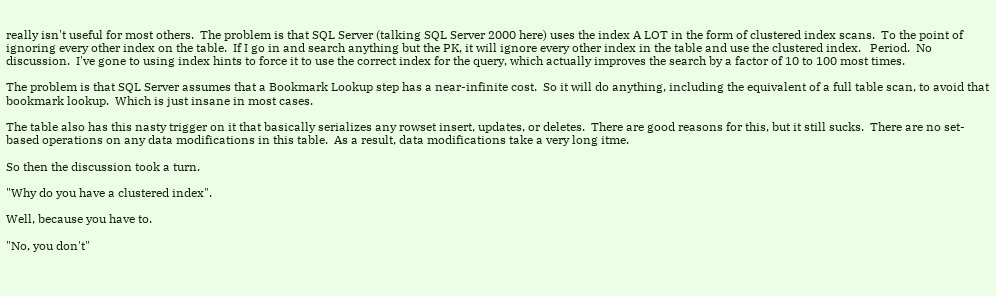really isn't useful for most others.  The problem is that SQL Server (talking SQL Server 2000 here) uses the index A LOT in the form of clustered index scans.  To the point of ignoring every other index on the table.  If I go in and search anything but the PK, it will ignore every other index in the table and use the clustered index.   Period.  No discussion.  I've gone to using index hints to force it to use the correct index for the query, which actually improves the search by a factor of 10 to 100 most times.

The problem is that SQL Server assumes that a Bookmark Lookup step has a near-infinite cost.  So it will do anything, including the equivalent of a full table scan, to avoid that bookmark lookup.  Which is just insane in most cases.

The table also has this nasty trigger on it that basically serializes any rowset insert, updates, or deletes.  There are good reasons for this, but it still sucks.  There are no set-based operations on any data modifications in this table.  As a result, data modifications take a very long itme.

So then the discussion took a turn.

"Why do you have a clustered index".

Well, because you have to.

"No, you don't"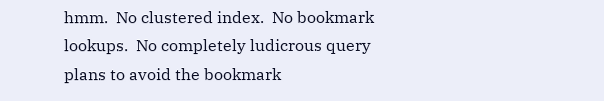hmm.  No clustered index.  No bookmark lookups.  No completely ludicrous query plans to avoid the bookmark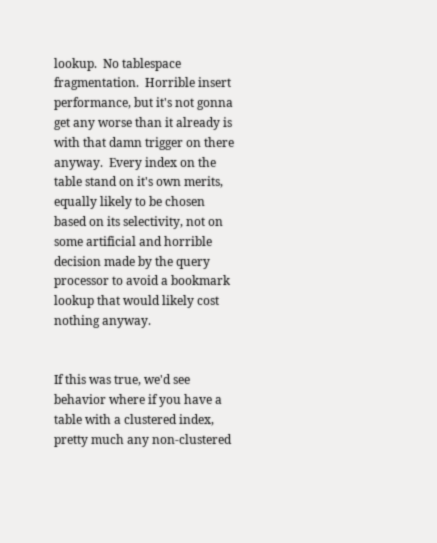lookup.  No tablespace fragmentation.  Horrible insert performance, but it's not gonna get any worse than it already is with that damn trigger on there anyway.  Every index on the table stand on it's own merits, equally likely to be chosen based on its selectivity, not on some artificial and horrible decision made by the query processor to avoid a bookmark lookup that would likely cost nothing anyway.


If this was true, we'd see behavior where if you have a table with a clustered index, pretty much any non-clustered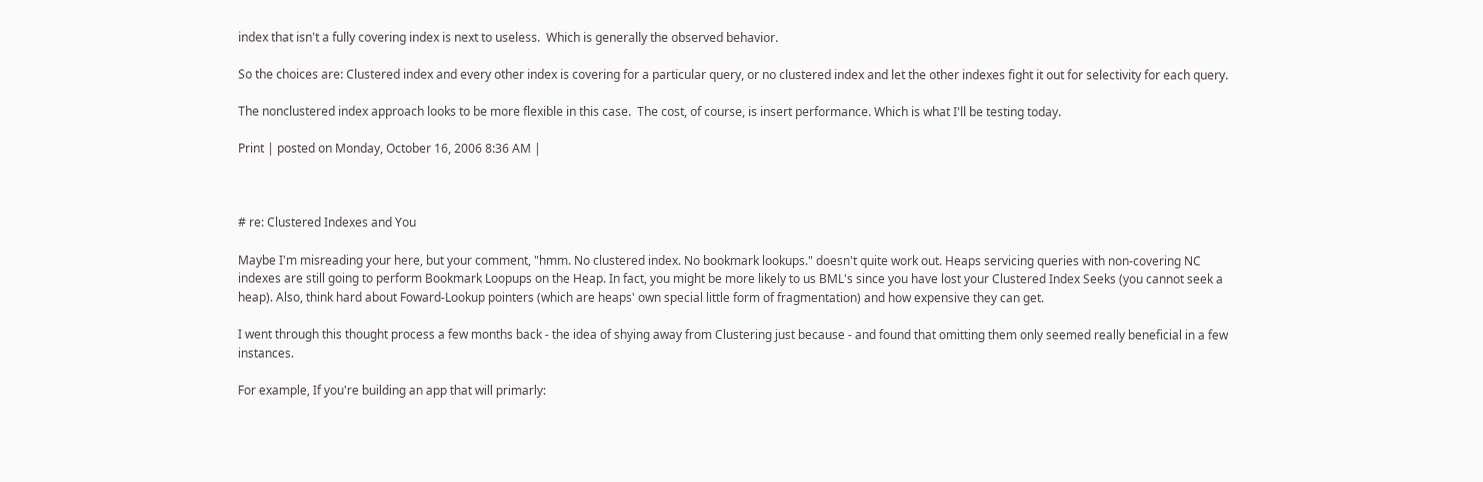index that isn't a fully covering index is next to useless.  Which is generally the observed behavior.

So the choices are: Clustered index and every other index is covering for a particular query, or no clustered index and let the other indexes fight it out for selectivity for each query.

The nonclustered index approach looks to be more flexible in this case.  The cost, of course, is insert performance. Which is what I'll be testing today.

Print | posted on Monday, October 16, 2006 8:36 AM |



# re: Clustered Indexes and You

Maybe I'm misreading your here, but your comment, "hmm. No clustered index. No bookmark lookups." doesn't quite work out. Heaps servicing queries with non-covering NC indexes are still going to perform Bookmark Loopups on the Heap. In fact, you might be more likely to us BML's since you have lost your Clustered Index Seeks (you cannot seek a heap). Also, think hard about Foward-Lookup pointers (which are heaps' own special little form of fragmentation) and how expensive they can get.

I went through this thought process a few months back - the idea of shying away from Clustering just because - and found that omitting them only seemed really beneficial in a few instances.

For example, If you're building an app that will primarly: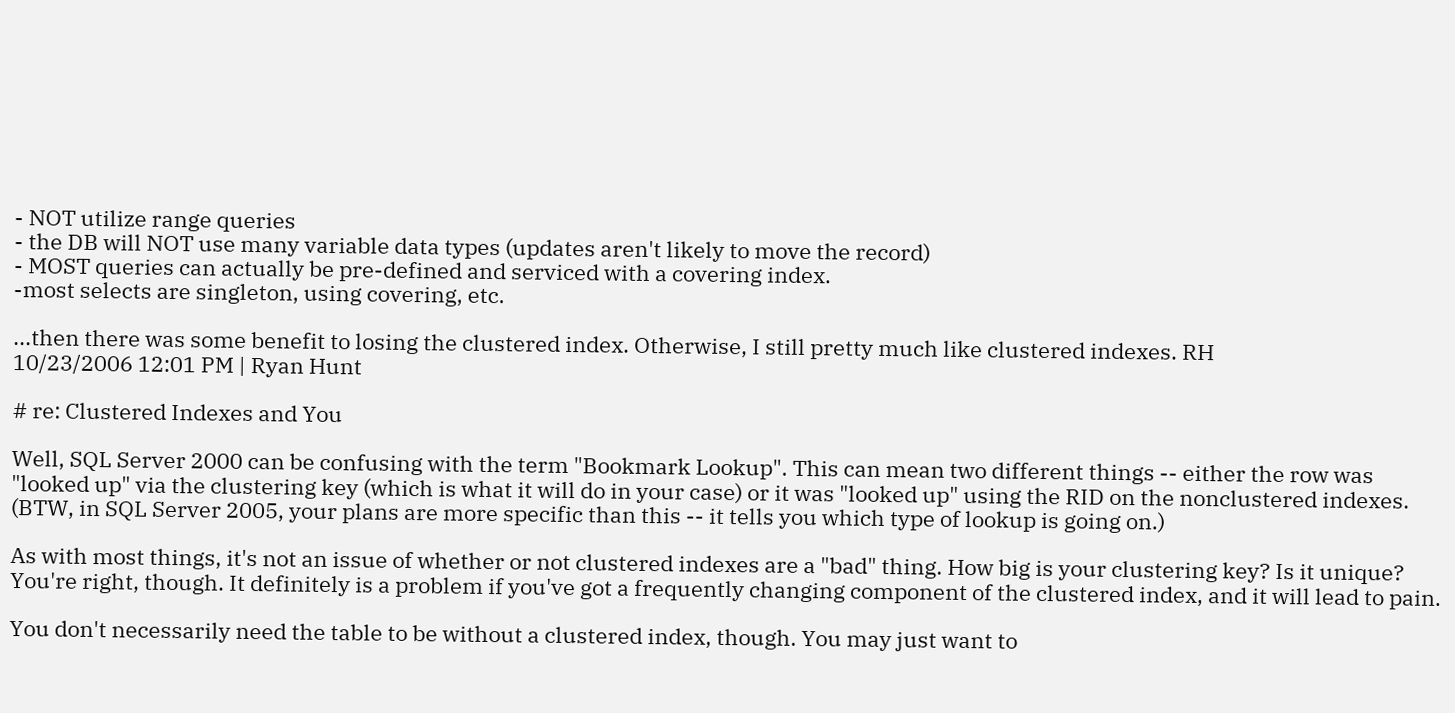- NOT utilize range queries
- the DB will NOT use many variable data types (updates aren't likely to move the record)
- MOST queries can actually be pre-defined and serviced with a covering index.
-most selects are singleton, using covering, etc.

...then there was some benefit to losing the clustered index. Otherwise, I still pretty much like clustered indexes. RH
10/23/2006 12:01 PM | Ryan Hunt

# re: Clustered Indexes and You

Well, SQL Server 2000 can be confusing with the term "Bookmark Lookup". This can mean two different things -- either the row was "looked up" via the clustering key (which is what it will do in your case) or it was "looked up" using the RID on the nonclustered indexes. (BTW, in SQL Server 2005, your plans are more specific than this -- it tells you which type of lookup is going on.)

As with most things, it's not an issue of whether or not clustered indexes are a "bad" thing. How big is your clustering key? Is it unique? You're right, though. It definitely is a problem if you've got a frequently changing component of the clustered index, and it will lead to pain.

You don't necessarily need the table to be without a clustered index, though. You may just want to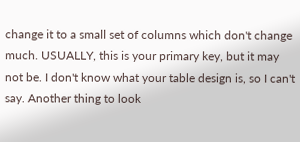change it to a small set of columns which don't change much. USUALLY, this is your primary key, but it may not be. I don't know what your table design is, so I can't say. Another thing to look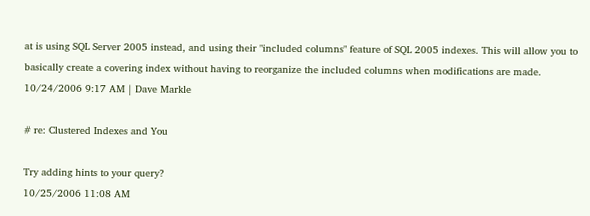at is using SQL Server 2005 instead, and using their "included columns" feature of SQL 2005 indexes. This will allow you to basically create a covering index without having to reorganize the included columns when modifications are made.
10/24/2006 9:17 AM | Dave Markle

# re: Clustered Indexes and You

Try adding hints to your query?
10/25/2006 11:08 AM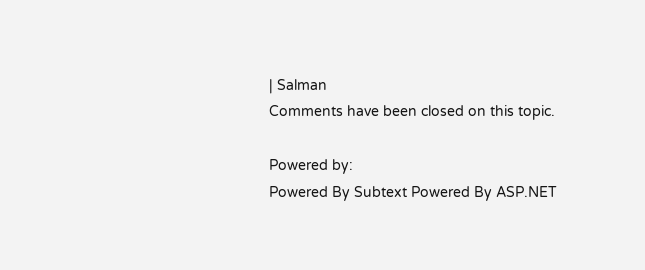| Salman
Comments have been closed on this topic.

Powered by:
Powered By Subtext Powered By ASP.NET